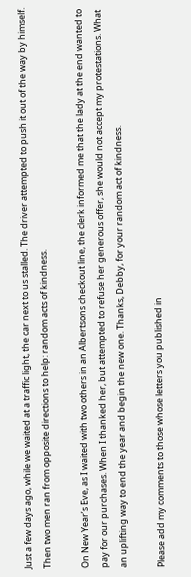Just a few days ago, while we waited at a traffic light, the car next to us stalled. The driver attempted to push it out of the way by himself. Then two men ran from opposite directions to help: random acts of kindness.

On New Year’s Eve, as I waited with two others in an Albertsons checkout line, the clerk informed me that the lady at the end wanted to pay for our purchases. When I thanked her, but attempted to refuse her generous offer, she would not accept my protestations. What an uplifting way to end the year and begin the new one. Thanks, Debby, for your random act of kindness.

Please add my comments to those whose letters you published in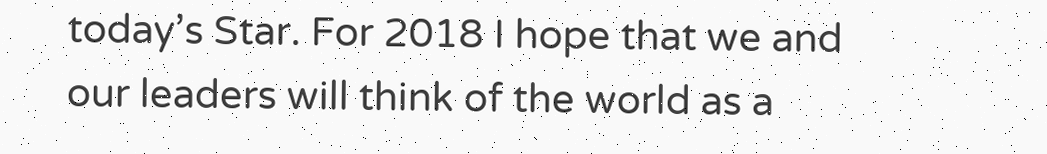today’s Star. For 2018 I hope that we and our leaders will think of the world as a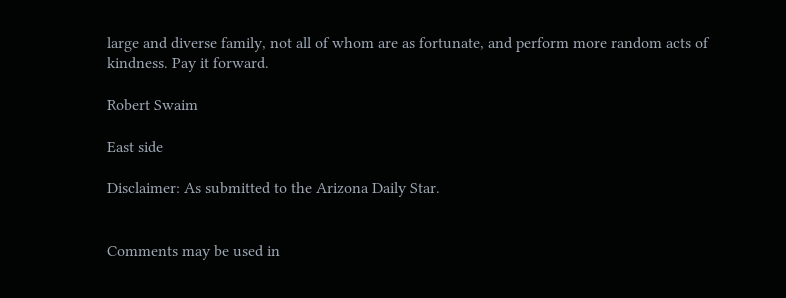large and diverse family, not all of whom are as fortunate, and perform more random acts of kindness. Pay it forward.

Robert Swaim

East side

Disclaimer: As submitted to the Arizona Daily Star.


Comments may be used in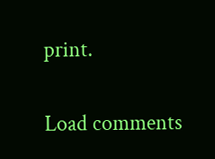print.

Load comments